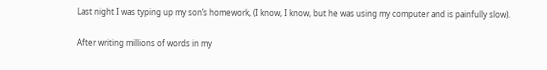Last night I was typing up my son’s homework, (I know, I know, but he was using my computer and is painfully slow).

After writing millions of words in my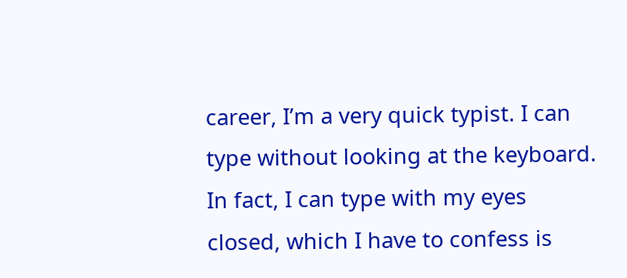career, I’m a very quick typist. I can type without looking at the keyboard. In fact, I can type with my eyes closed, which I have to confess is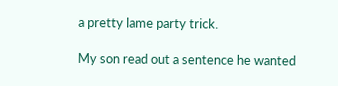a pretty lame party trick.

My son read out a sentence he wanted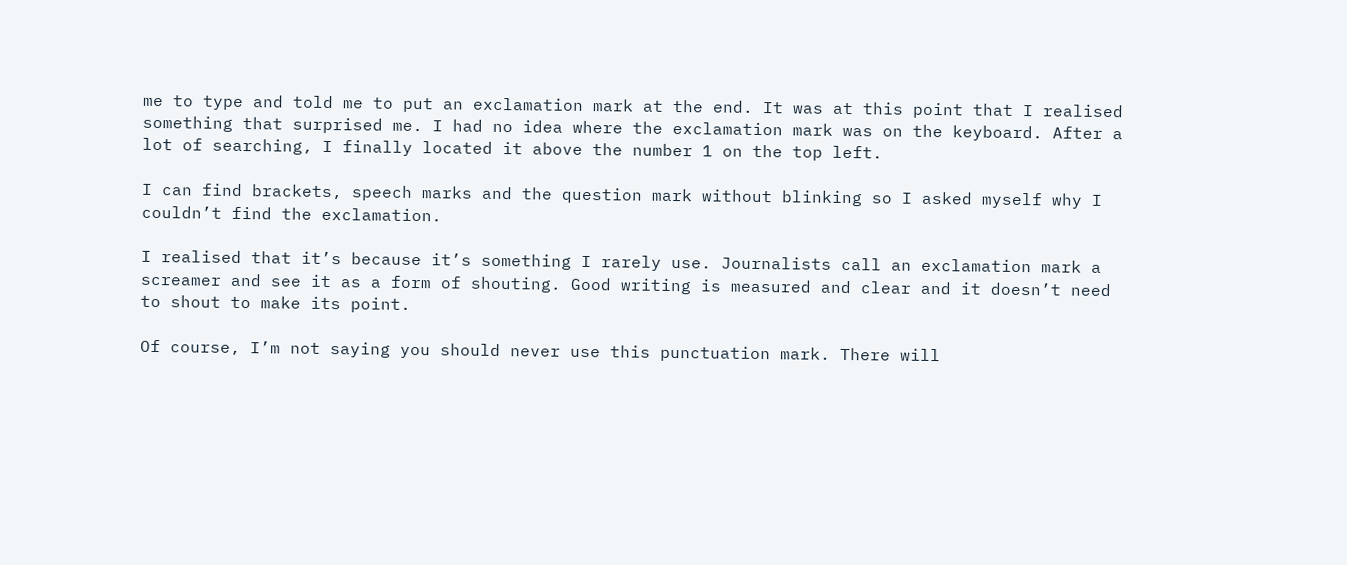me to type and told me to put an exclamation mark at the end. It was at this point that I realised something that surprised me. I had no idea where the exclamation mark was on the keyboard. After a lot of searching, I finally located it above the number 1 on the top left.

I can find brackets, speech marks and the question mark without blinking so I asked myself why I couldn’t find the exclamation.

I realised that it’s because it’s something I rarely use. Journalists call an exclamation mark a screamer and see it as a form of shouting. Good writing is measured and clear and it doesn’t need to shout to make its point.

Of course, I’m not saying you should never use this punctuation mark. There will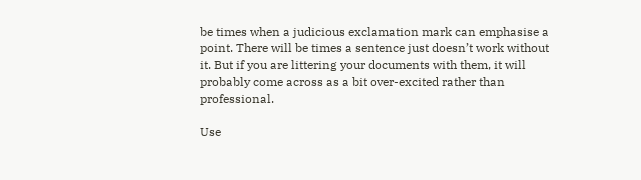be times when a judicious exclamation mark can emphasise a point. There will be times a sentence just doesn’t work without it. But if you are littering your documents with them, it will probably come across as a bit over-excited rather than professional.

Use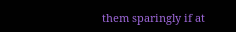them sparingly if at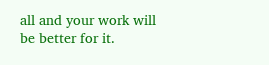all and your work will be better for it.